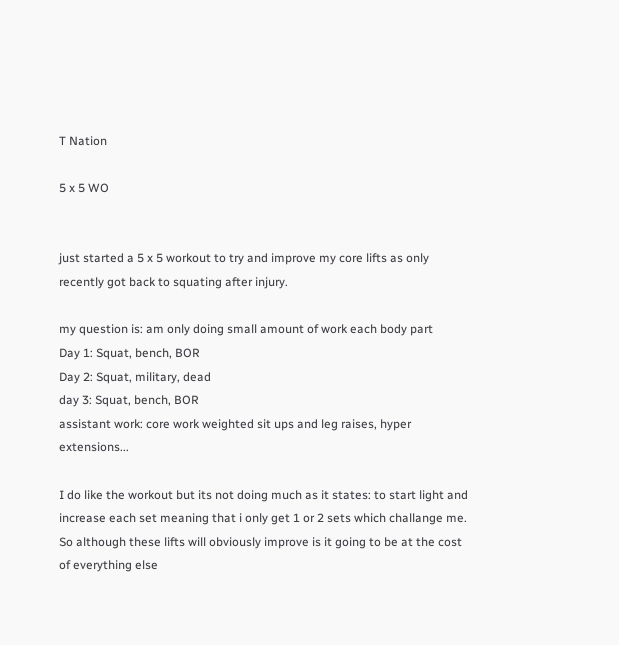T Nation

5 x 5 WO


just started a 5 x 5 workout to try and improve my core lifts as only recently got back to squating after injury.

my question is: am only doing small amount of work each body part
Day 1: Squat, bench, BOR
Day 2: Squat, military, dead
day 3: Squat, bench, BOR
assistant work: core work weighted sit ups and leg raises, hyper extensions...

I do like the workout but its not doing much as it states: to start light and increase each set meaning that i only get 1 or 2 sets which challange me. So although these lifts will obviously improve is it going to be at the cost of everything else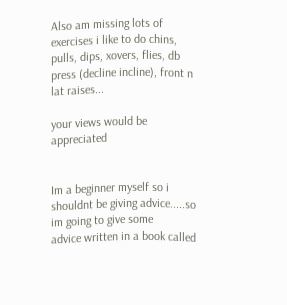Also am missing lots of exercises i like to do chins, pulls, dips, xovers, flies, db press (decline incline), front n lat raises...

your views would be appreciated


Im a beginner myself so i shouldnt be giving advice.....so im going to give some
advice written in a book called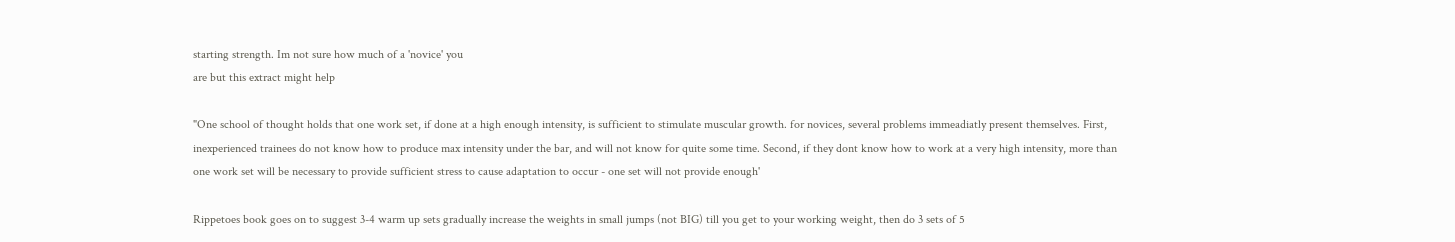starting strength. Im not sure how much of a 'novice' you
are but this extract might help

"One school of thought holds that one work set, if done at a high enough intensity, is sufficient to stimulate muscular growth. for novices, several problems immeadiatly present themselves. First, inexperienced trainees do not know how to produce max intensity under the bar, and will not know for quite some time. Second, if they dont know how to work at a very high intensity, more than one work set will be necessary to provide sufficient stress to cause adaptation to occur - one set will not provide enough'

Rippetoes book goes on to suggest 3-4 warm up sets gradually increase the weights in small jumps (not BIG) till you get to your working weight, then do 3 sets of 5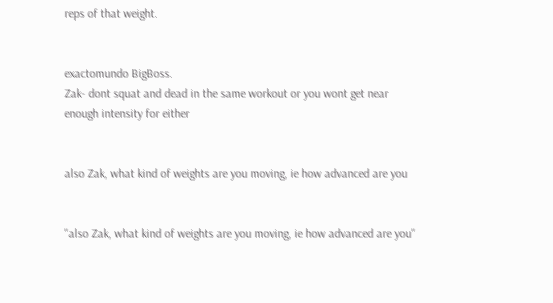reps of that weight.


exactomundo BigBoss.
Zak- dont squat and dead in the same workout or you wont get near enough intensity for either


also Zak, what kind of weights are you moving, ie how advanced are you


''also Zak, what kind of weights are you moving, ie how advanced are you''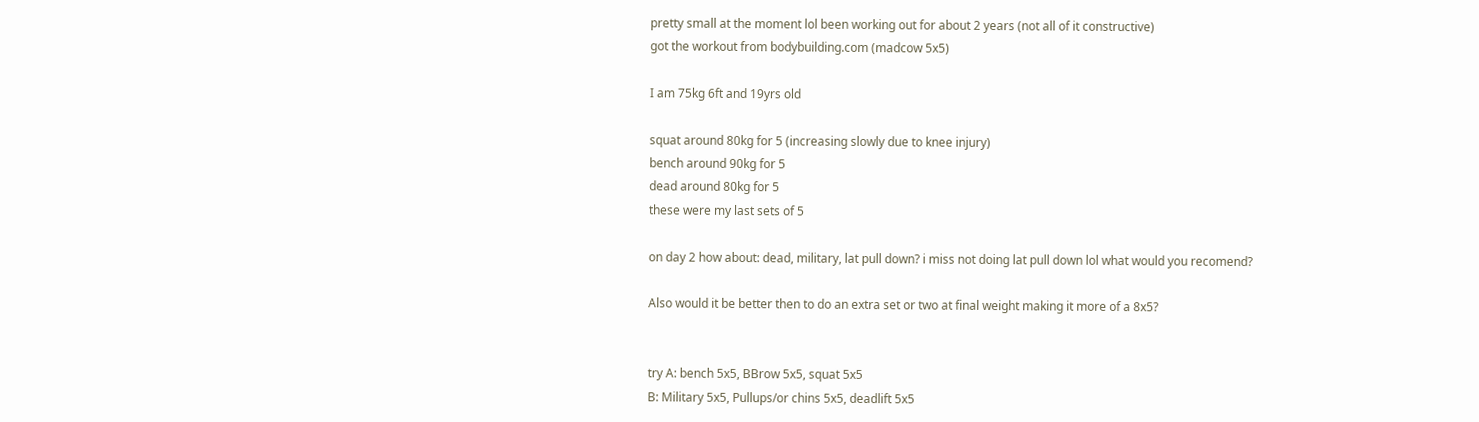pretty small at the moment lol been working out for about 2 years (not all of it constructive)
got the workout from bodybuilding.com (madcow 5x5)

I am 75kg 6ft and 19yrs old

squat around 80kg for 5 (increasing slowly due to knee injury)
bench around 90kg for 5
dead around 80kg for 5
these were my last sets of 5

on day 2 how about: dead, military, lat pull down? i miss not doing lat pull down lol what would you recomend?

Also would it be better then to do an extra set or two at final weight making it more of a 8x5?


try A: bench 5x5, BBrow 5x5, squat 5x5
B: Military 5x5, Pullups/or chins 5x5, deadlift 5x5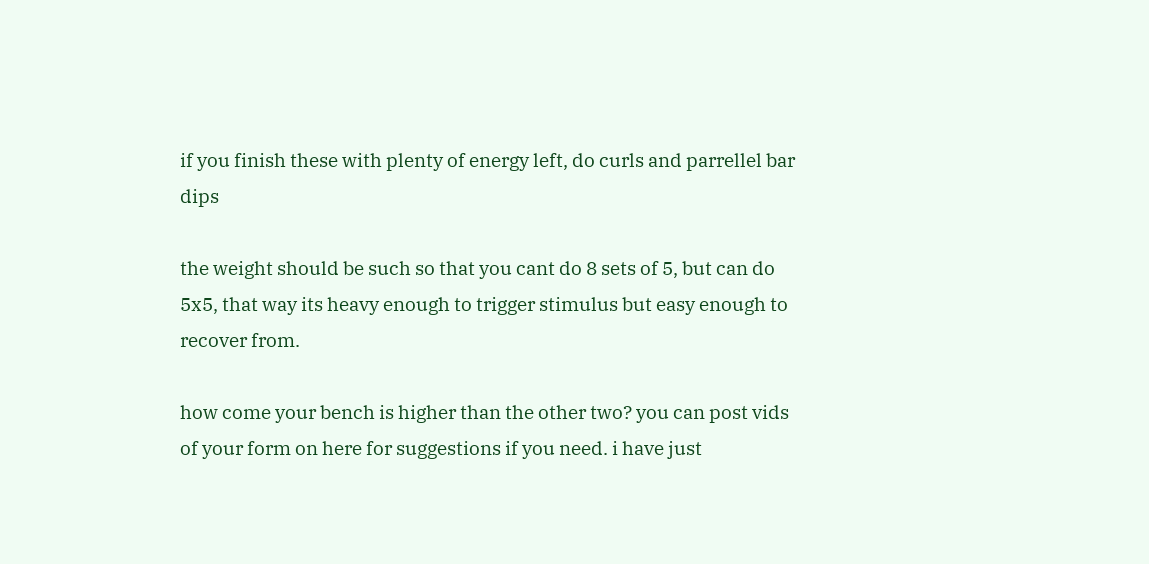if you finish these with plenty of energy left, do curls and parrellel bar dips

the weight should be such so that you cant do 8 sets of 5, but can do 5x5, that way its heavy enough to trigger stimulus but easy enough to recover from.

how come your bench is higher than the other two? you can post vids of your form on here for suggestions if you need. i have just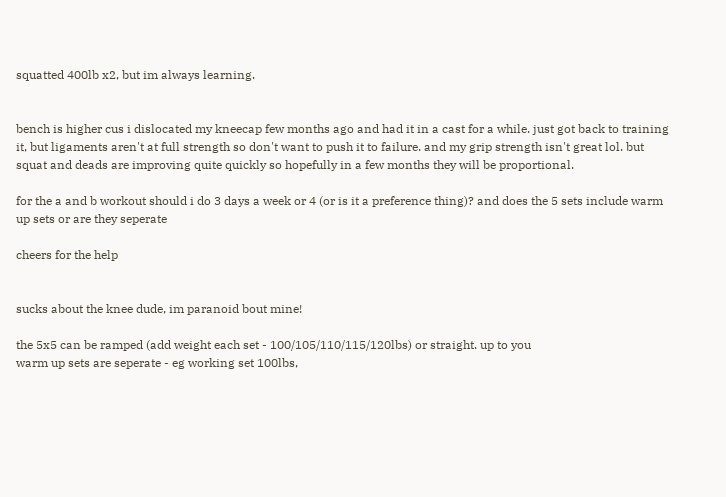squatted 400lb x2, but im always learning.


bench is higher cus i dislocated my kneecap few months ago and had it in a cast for a while. just got back to training it, but ligaments aren't at full strength so don't want to push it to failure. and my grip strength isn't great lol. but squat and deads are improving quite quickly so hopefully in a few months they will be proportional.

for the a and b workout should i do 3 days a week or 4 (or is it a preference thing)? and does the 5 sets include warm up sets or are they seperate

cheers for the help


sucks about the knee dude, im paranoid bout mine!

the 5x5 can be ramped (add weight each set - 100/105/110/115/120lbs) or straight. up to you
warm up sets are seperate - eg working set 100lbs,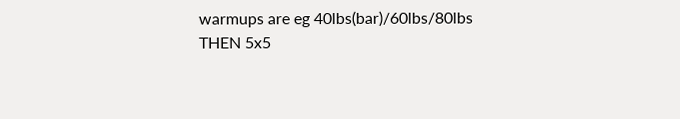warmups are eg 40lbs(bar)/60lbs/80lbs THEN 5x5